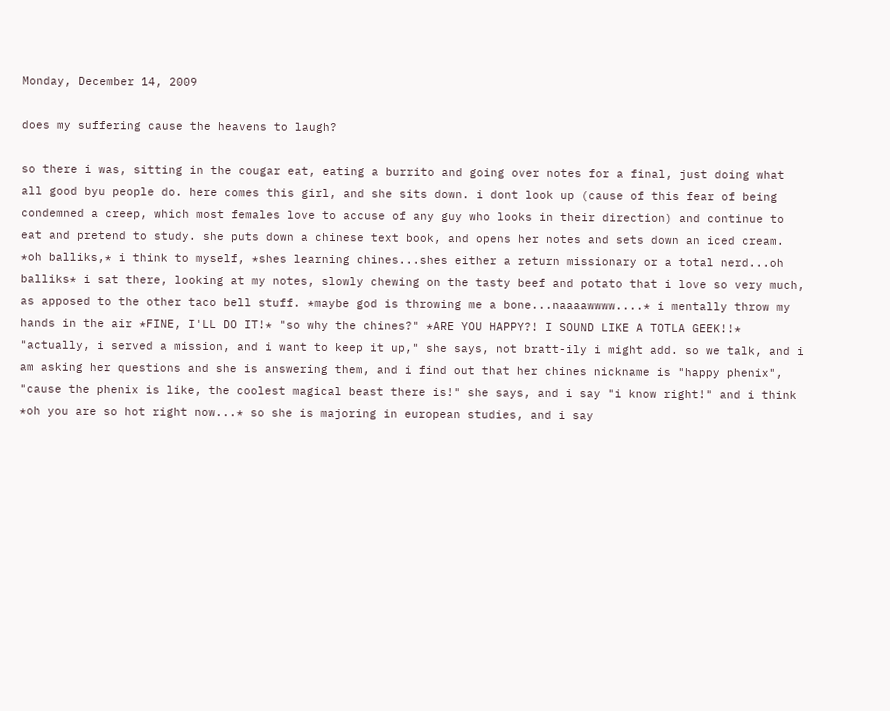Monday, December 14, 2009

does my suffering cause the heavens to laugh?

so there i was, sitting in the cougar eat, eating a burrito and going over notes for a final, just doing what all good byu people do. here comes this girl, and she sits down. i dont look up (cause of this fear of being condemned a creep, which most females love to accuse of any guy who looks in their direction) and continue to eat and pretend to study. she puts down a chinese text book, and opens her notes and sets down an iced cream. *oh balliks,* i think to myself, *shes learning chines...shes either a return missionary or a total nerd...oh balliks* i sat there, looking at my notes, slowly chewing on the tasty beef and potato that i love so very much, as apposed to the other taco bell stuff. *maybe god is throwing me a bone...naaaawwww....* i mentally throw my hands in the air *FINE, I'LL DO IT!* "so why the chines?" *ARE YOU HAPPY?! I SOUND LIKE A TOTLA GEEK!!* "actually, i served a mission, and i want to keep it up," she says, not bratt-ily i might add. so we talk, and i am asking her questions and she is answering them, and i find out that her chines nickname is "happy phenix", "cause the phenix is like, the coolest magical beast there is!" she says, and i say "i know right!" and i think *oh you are so hot right now...* so she is majoring in european studies, and i say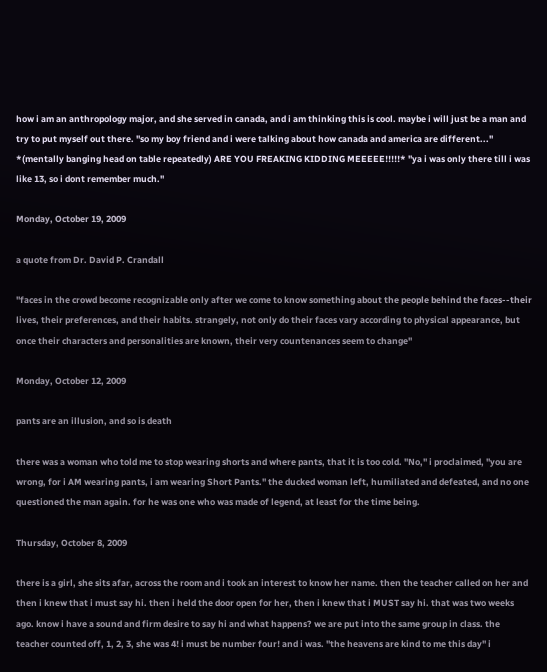how i am an anthropology major, and she served in canada, and i am thinking this is cool. maybe i will just be a man and try to put myself out there. "so my boy friend and i were talking about how canada and america are different..." *(mentally banging head on table repeatedly) ARE YOU FREAKING KIDDING MEEEEE!!!!!* "ya i was only there till i was like 13, so i dont remember much."

Monday, October 19, 2009

a quote from Dr. David P. Crandall

"faces in the crowd become recognizable only after we come to know something about the people behind the faces--their lives, their preferences, and their habits. strangely, not only do their faces vary according to physical appearance, but once their characters and personalities are known, their very countenances seem to change"

Monday, October 12, 2009

pants are an illusion, and so is death

there was a woman who told me to stop wearing shorts and where pants, that it is too cold. "No," i proclaimed, "you are wrong, for i AM wearing pants, i am wearing Short Pants." the ducked woman left, humiliated and defeated, and no one questioned the man again. for he was one who was made of legend, at least for the time being.

Thursday, October 8, 2009

there is a girl, she sits afar, across the room and i took an interest to know her name. then the teacher called on her and then i knew that i must say hi. then i held the door open for her, then i knew that i MUST say hi. that was two weeks ago. know i have a sound and firm desire to say hi and what happens? we are put into the same group in class. the teacher counted off, 1, 2, 3, she was 4! i must be number four! and i was. "the heavens are kind to me this day" i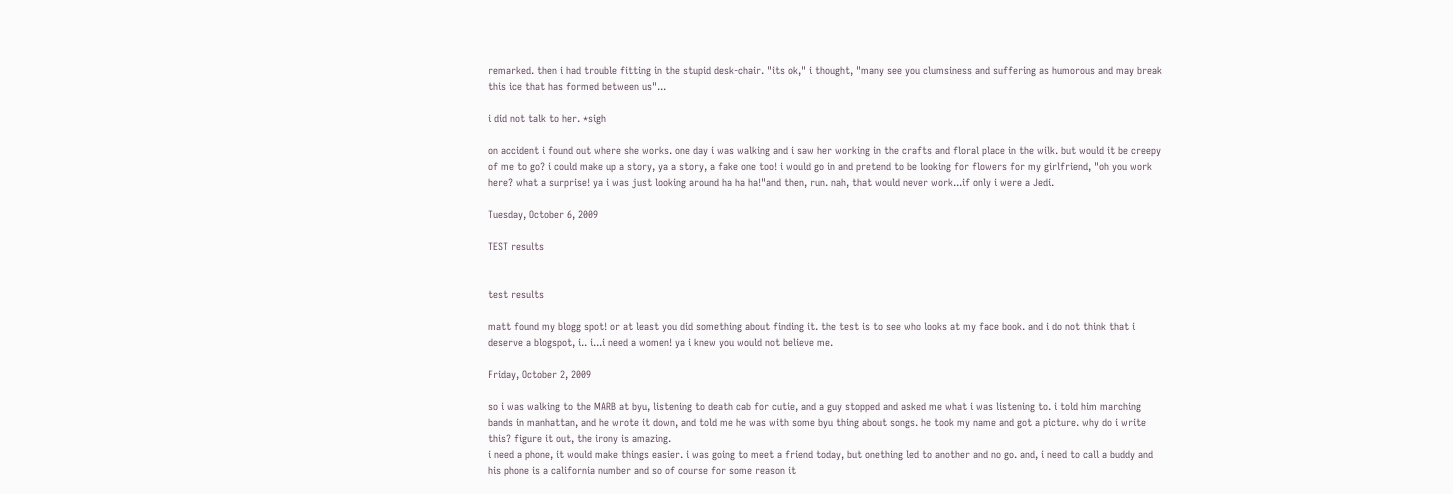remarked. then i had trouble fitting in the stupid desk-chair. "its ok," i thought, "many see you clumsiness and suffering as humorous and may break this ice that has formed between us"...

i did not talk to her. *sigh

on accident i found out where she works. one day i was walking and i saw her working in the crafts and floral place in the wilk. but would it be creepy of me to go? i could make up a story, ya a story, a fake one too! i would go in and pretend to be looking for flowers for my girlfriend, "oh you work here? what a surprise! ya i was just looking around ha ha ha!"and then, run. nah, that would never work...if only i were a Jedi.

Tuesday, October 6, 2009

TEST results


test results

matt found my blogg spot! or at least you did something about finding it. the test is to see who looks at my face book. and i do not think that i deserve a blogspot, i.. i...i need a women! ya i knew you would not believe me.

Friday, October 2, 2009

so i was walking to the MARB at byu, listening to death cab for cutie, and a guy stopped and asked me what i was listening to. i told him marching bands in manhattan, and he wrote it down, and told me he was with some byu thing about songs. he took my name and got a picture. why do i write this? figure it out, the irony is amazing.
i need a phone, it would make things easier. i was going to meet a friend today, but onething led to another and no go. and, i need to call a buddy and his phone is a california number and so of course for some reason it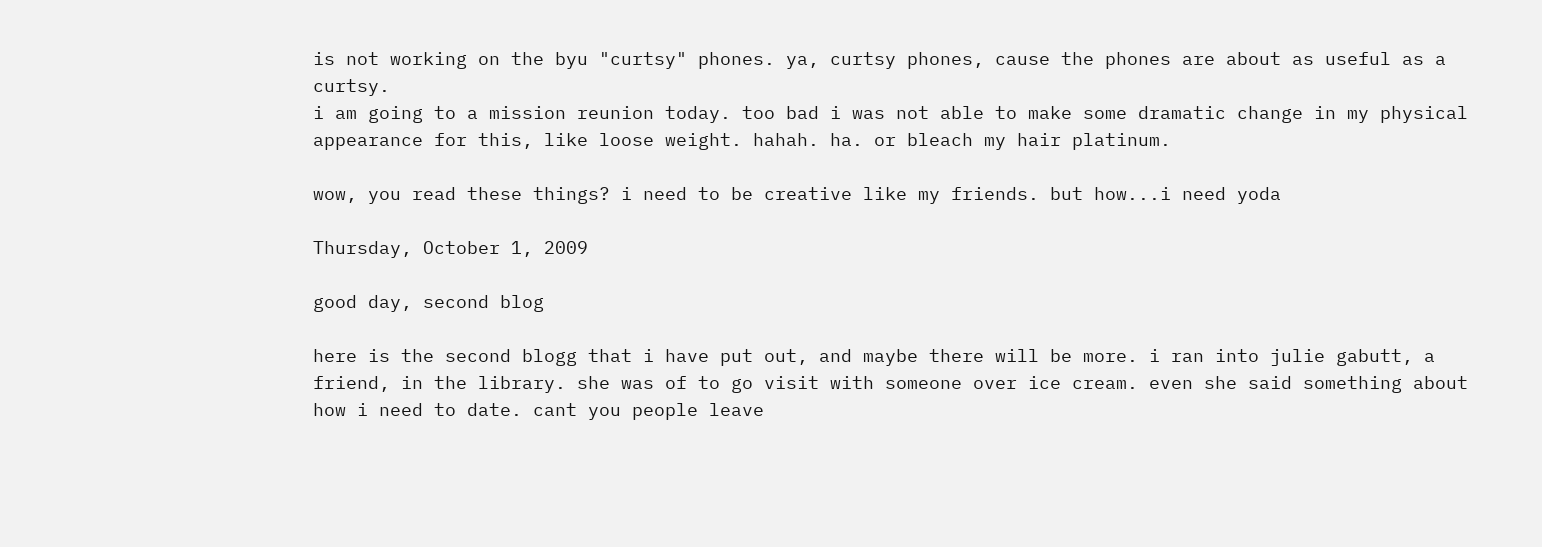is not working on the byu "curtsy" phones. ya, curtsy phones, cause the phones are about as useful as a curtsy.
i am going to a mission reunion today. too bad i was not able to make some dramatic change in my physical appearance for this, like loose weight. hahah. ha. or bleach my hair platinum.

wow, you read these things? i need to be creative like my friends. but how...i need yoda

Thursday, October 1, 2009

good day, second blog

here is the second blogg that i have put out, and maybe there will be more. i ran into julie gabutt, a friend, in the library. she was of to go visit with someone over ice cream. even she said something about how i need to date. cant you people leave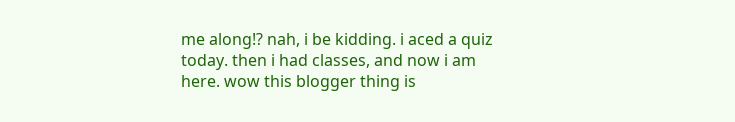me along!? nah, i be kidding. i aced a quiz today. then i had classes, and now i am here. wow this blogger thing is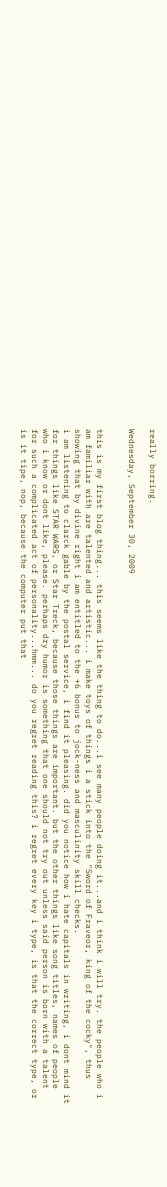really borring.

Wednesday, September 30, 2009


this is my first blog thing... this seems like the thing to do...i see many people doing it...and i think i will try. the people who i am familiar with are talented and artistic... i make toys of things i a stick into the "Sword of Fraveor, king of the cocky", thus showing that by divine right i am entitled to the +6 bonus to jock-ness and masculinity skill checks.
i am listening to clarck gable by the postal service, i find it pleasing. did you notice how i hate capitals in writing, i dont mind it for things like STAR WARS, or Star Treck, because those things are important. but the other things like song titles, names of people who i know or dont like, please. perhaps dry humor is something that one should not try out unless said person is born with a talent for such a complicated act of personality...hmm... do you regret reading this? i regret every key i type, is that the correct type, or is it tipe, nop, because the computer put that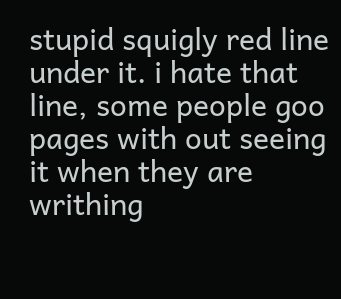stupid squigly red line under it. i hate that line, some people goo pages with out seeing it when they are writhing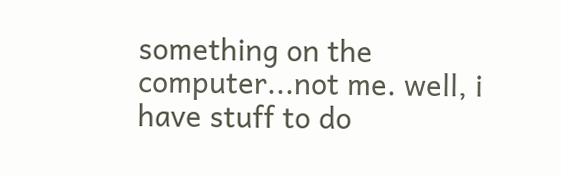something on the computer...not me. well, i have stuff to do